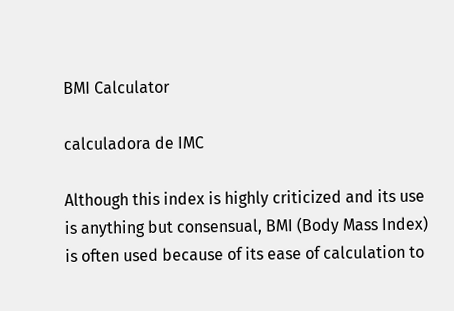BMI Calculator

calculadora de IMC

Although this index is highly criticized and its use is anything but consensual, BMI (Body Mass Index) is often used because of its ease of calculation to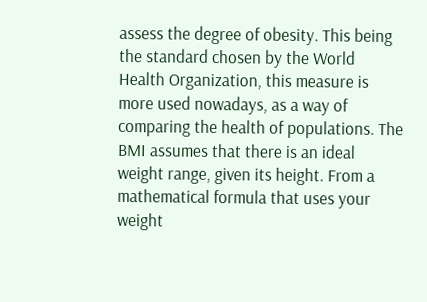assess the degree of obesity. This being the standard chosen by the World Health Organization, this measure is more used nowadays, as a way of comparing the health of populations. The BMI assumes that there is an ideal weight range, given its height. From a mathematical formula that uses your weight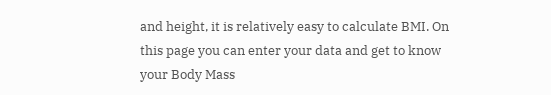and height, it is relatively easy to calculate BMI. On this page you can enter your data and get to know your Body Mass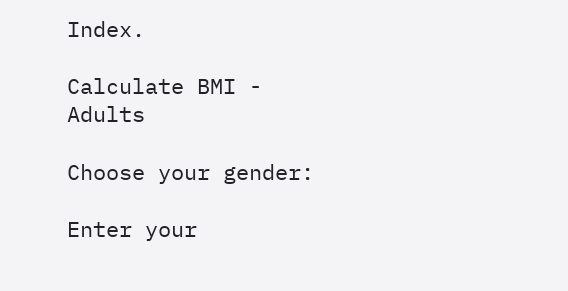Index.

Calculate BMI - Adults

Choose your gender:

Enter your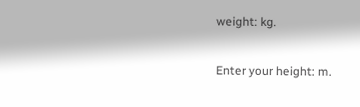weight: kg.

Enter your height: m.